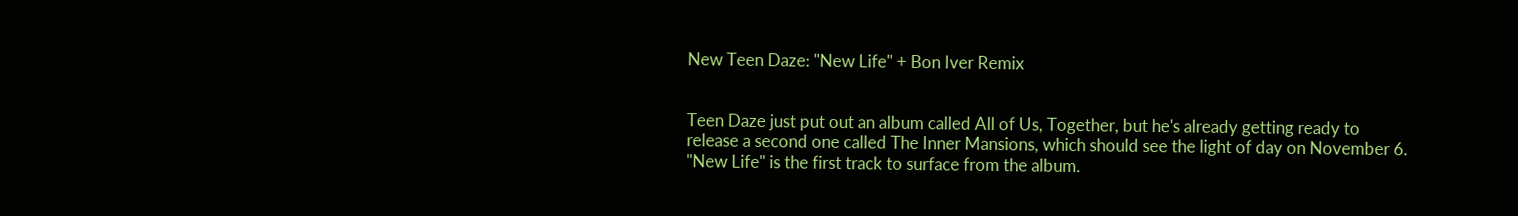New Teen Daze: "New Life" + Bon Iver Remix


Teen Daze just put out an album called All of Us, Together, but he's already getting ready to release a second one called The Inner Mansions, which should see the light of day on November 6. "New Life" is the first track to surface from the album.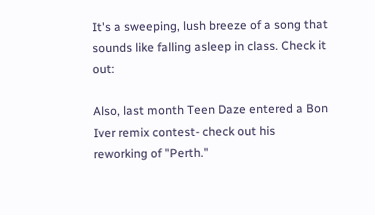It's a sweeping, lush breeze of a song that sounds like falling asleep in class. Check it out:

Also, last month Teen Daze entered a Bon Iver remix contest- check out his reworking of "Perth."